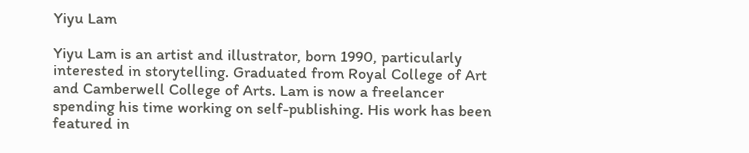Yiyu Lam

Yiyu Lam is an artist and illustrator, born 1990, particularly interested in storytelling. Graduated from Royal College of Art and Camberwell College of Arts. Lam is now a freelancer spending his time working on self-publishing. His work has been featured in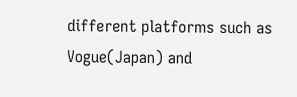different platforms such as Vogue(Japan) and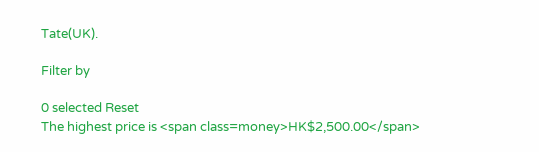Tate(UK).

Filter by

0 selected Reset
The highest price is <span class=money>HK$2,500.00</span>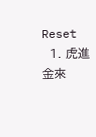Reset
  1. 虎進金來